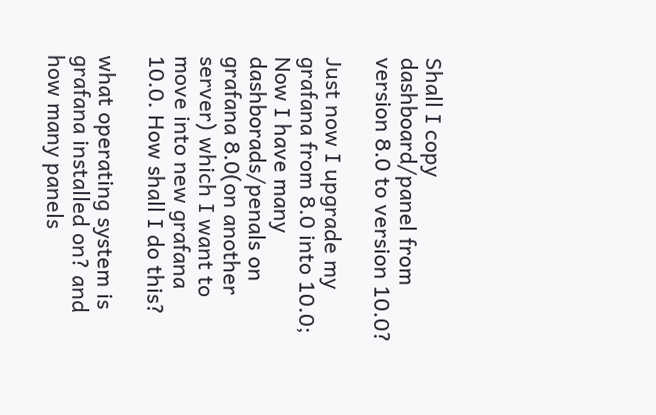Shall I copy dashboard/panel from version 8.0 to version 10.0?

Just now I upgrade my grafana from 8.0 into 10.0; Now I have many dashborads/penals on grafana 8.0(on another server) which I want to move into new grafana 10.0. How shall I do this?

what operating system is grafana installed on? and how many panels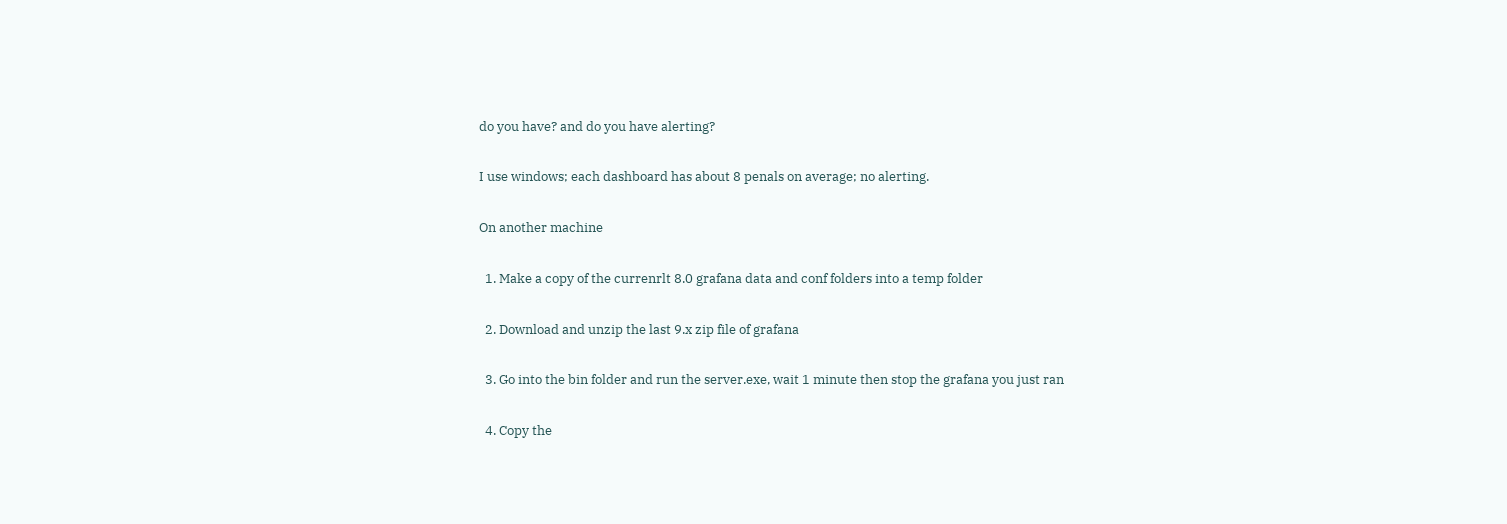do you have? and do you have alerting?

I use windows; each dashboard has about 8 penals on average; no alerting.

On another machine

  1. Make a copy of the currenrlt 8.0 grafana data and conf folders into a temp folder

  2. Download and unzip the last 9.x zip file of grafana

  3. Go into the bin folder and run the server.exe, wait 1 minute then stop the grafana you just ran

  4. Copy the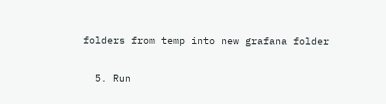folders from temp into new grafana folder

  5. Run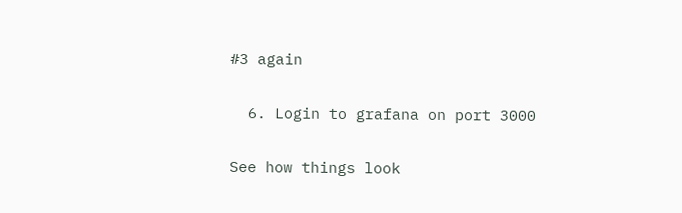#3 again

  6. Login to grafana on port 3000

See how things look